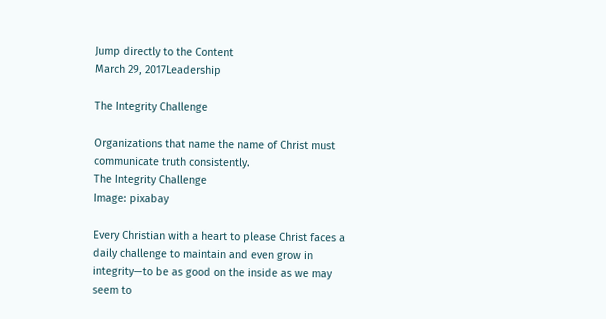Jump directly to the Content
March 29, 2017Leadership

The Integrity Challenge

Organizations that name the name of Christ must communicate truth consistently.
The Integrity Challenge
Image: pixabay

Every Christian with a heart to please Christ faces a daily challenge to maintain and even grow in integrity—to be as good on the inside as we may seem to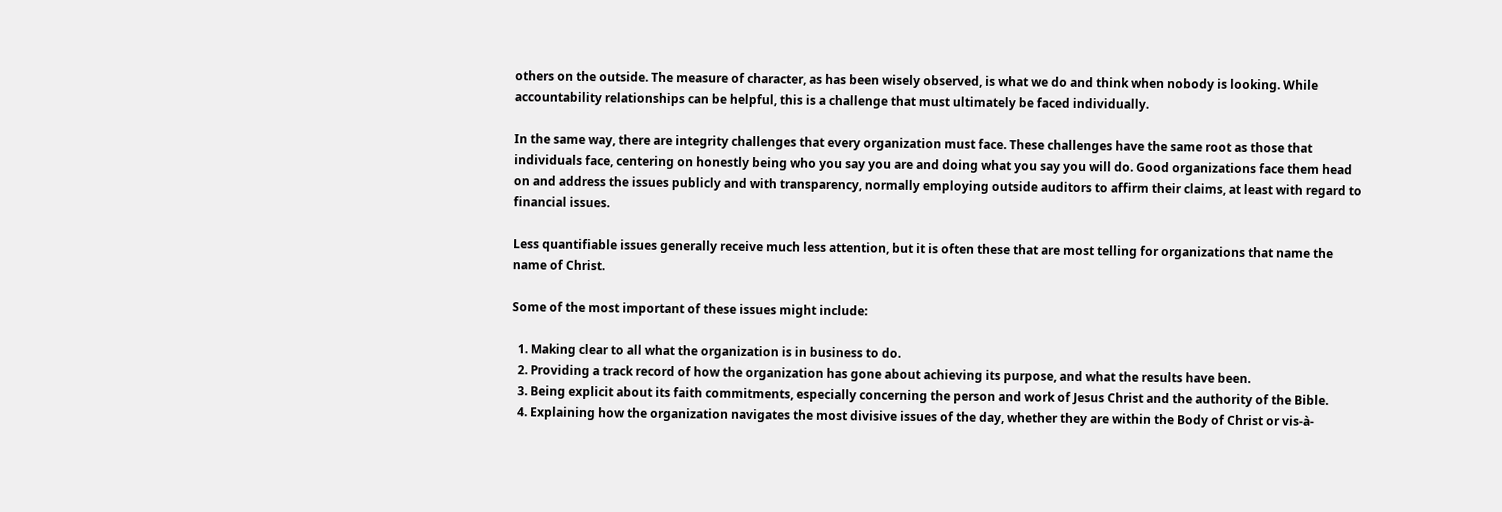others on the outside. The measure of character, as has been wisely observed, is what we do and think when nobody is looking. While accountability relationships can be helpful, this is a challenge that must ultimately be faced individually.

In the same way, there are integrity challenges that every organization must face. These challenges have the same root as those that individuals face, centering on honestly being who you say you are and doing what you say you will do. Good organizations face them head on and address the issues publicly and with transparency, normally employing outside auditors to affirm their claims, at least with regard to financial issues.

Less quantifiable issues generally receive much less attention, but it is often these that are most telling for organizations that name the name of Christ.

Some of the most important of these issues might include:

  1. Making clear to all what the organization is in business to do.
  2. Providing a track record of how the organization has gone about achieving its purpose, and what the results have been.
  3. Being explicit about its faith commitments, especially concerning the person and work of Jesus Christ and the authority of the Bible.
  4. Explaining how the organization navigates the most divisive issues of the day, whether they are within the Body of Christ or vis-à-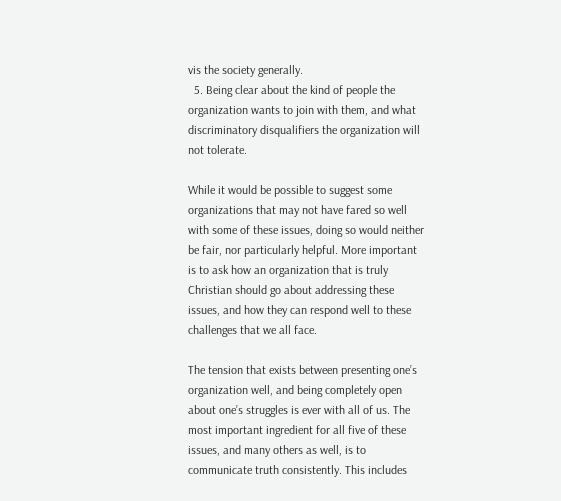vis the society generally.
  5. Being clear about the kind of people the organization wants to join with them, and what discriminatory disqualifiers the organization will not tolerate.

While it would be possible to suggest some organizations that may not have fared so well with some of these issues, doing so would neither be fair, nor particularly helpful. More important is to ask how an organization that is truly Christian should go about addressing these issues, and how they can respond well to these challenges that we all face.

The tension that exists between presenting one’s organization well, and being completely open about one’s struggles is ever with all of us. The most important ingredient for all five of these issues, and many others as well, is to communicate truth consistently. This includes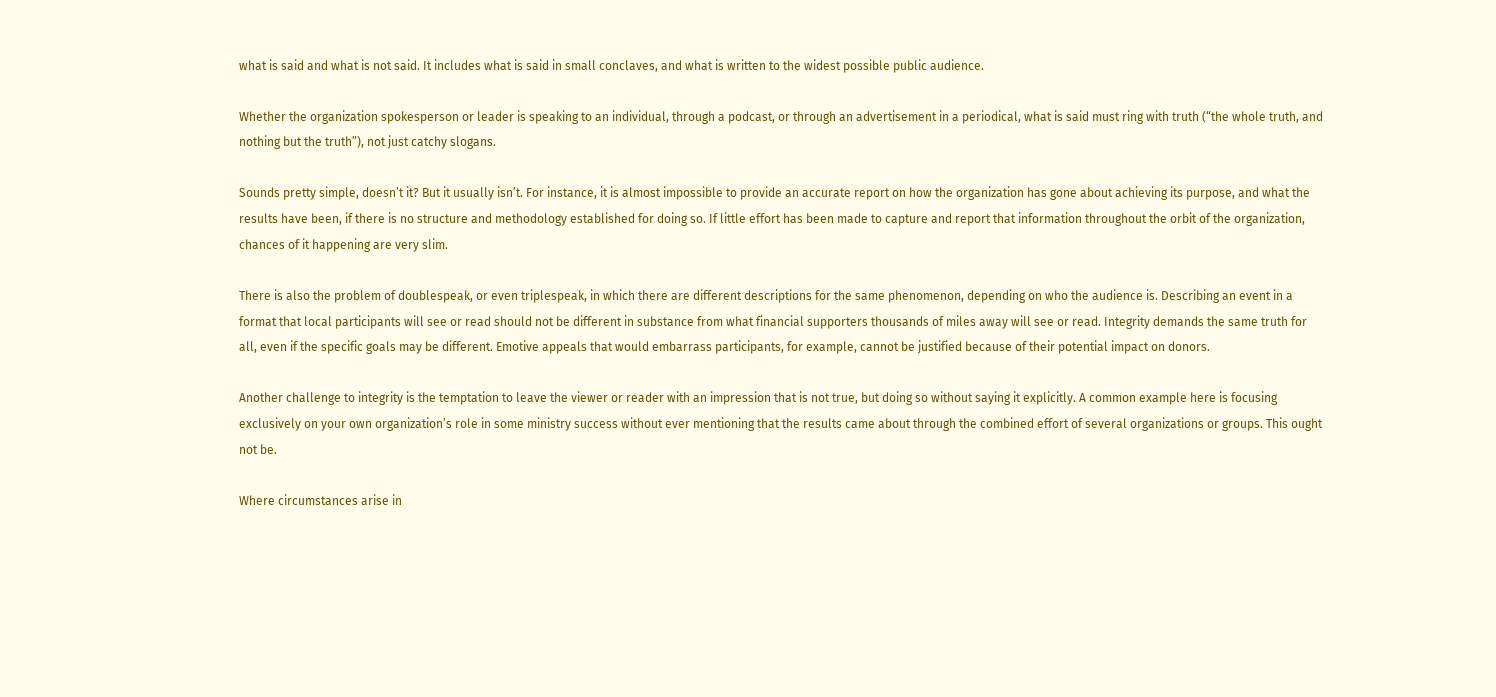what is said and what is not said. It includes what is said in small conclaves, and what is written to the widest possible public audience.

Whether the organization spokesperson or leader is speaking to an individual, through a podcast, or through an advertisement in a periodical, what is said must ring with truth (“the whole truth, and nothing but the truth”), not just catchy slogans.

Sounds pretty simple, doesn’t it? But it usually isn’t. For instance, it is almost impossible to provide an accurate report on how the organization has gone about achieving its purpose, and what the results have been, if there is no structure and methodology established for doing so. If little effort has been made to capture and report that information throughout the orbit of the organization, chances of it happening are very slim.

There is also the problem of doublespeak, or even triplespeak, in which there are different descriptions for the same phenomenon, depending on who the audience is. Describing an event in a format that local participants will see or read should not be different in substance from what financial supporters thousands of miles away will see or read. Integrity demands the same truth for all, even if the specific goals may be different. Emotive appeals that would embarrass participants, for example, cannot be justified because of their potential impact on donors.

Another challenge to integrity is the temptation to leave the viewer or reader with an impression that is not true, but doing so without saying it explicitly. A common example here is focusing exclusively on your own organization’s role in some ministry success without ever mentioning that the results came about through the combined effort of several organizations or groups. This ought not be.

Where circumstances arise in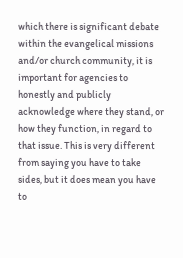which there is significant debate within the evangelical missions and/or church community, it is important for agencies to honestly and publicly acknowledge where they stand, or how they function, in regard to that issue. This is very different from saying you have to take sides, but it does mean you have to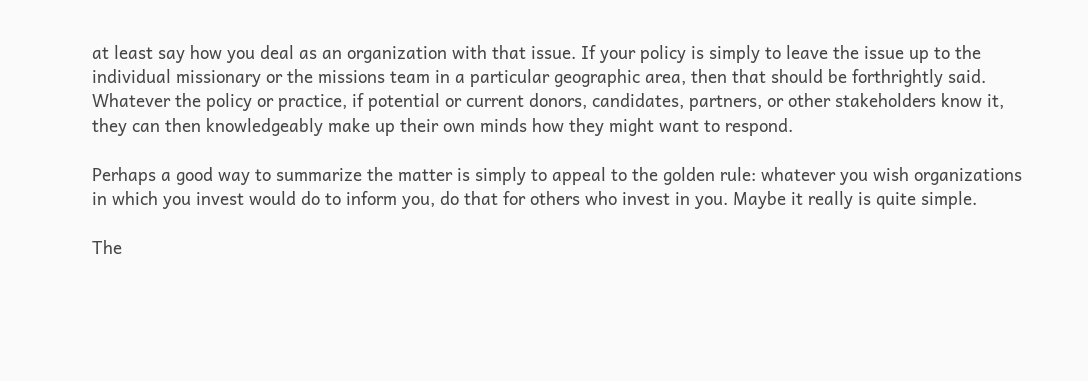at least say how you deal as an organization with that issue. If your policy is simply to leave the issue up to the individual missionary or the missions team in a particular geographic area, then that should be forthrightly said. Whatever the policy or practice, if potential or current donors, candidates, partners, or other stakeholders know it, they can then knowledgeably make up their own minds how they might want to respond.

Perhaps a good way to summarize the matter is simply to appeal to the golden rule: whatever you wish organizations in which you invest would do to inform you, do that for others who invest in you. Maybe it really is quite simple.

The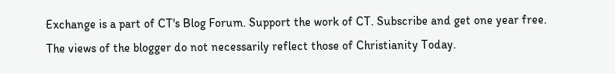Exchange is a part of CT's Blog Forum. Support the work of CT. Subscribe and get one year free.
The views of the blogger do not necessarily reflect those of Christianity Today.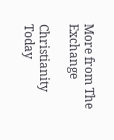More from The Exchange

Christianity Today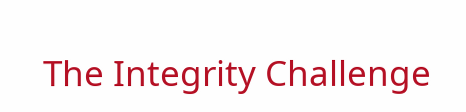The Integrity Challenge